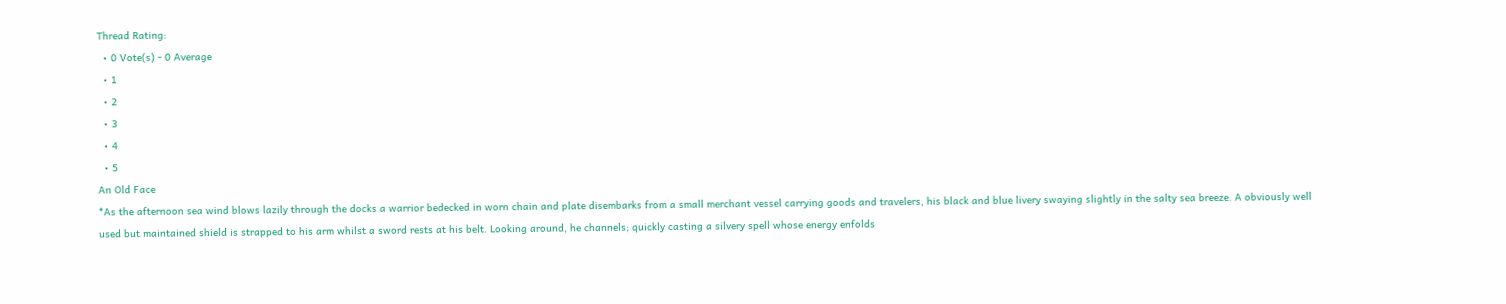Thread Rating:
  • 0 Vote(s) - 0 Average
  • 1
  • 2
  • 3
  • 4
  • 5
An Old Face
*As the afternoon sea wind blows lazily through the docks a warrior bedecked in worn chain and plate disembarks from a small merchant vessel carrying goods and travelers, his black and blue livery swaying slightly in the salty sea breeze. A obviously well used but maintained shield is strapped to his arm whilst a sword rests at his belt. Looking around, he channels; quickly casting a silvery spell whose energy enfolds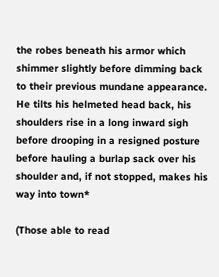the robes beneath his armor which shimmer slightly before dimming back to their previous mundane appearance. He tilts his helmeted head back, his shoulders rise in a long inward sigh before drooping in a resigned posture before hauling a burlap sack over his shoulder and, if not stopped, makes his way into town*

(Those able to read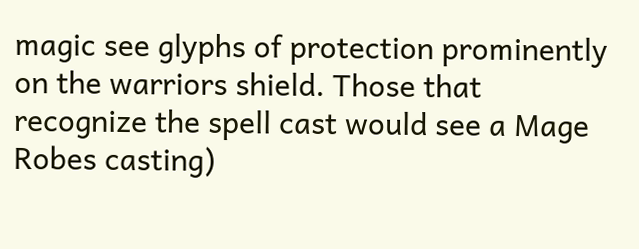magic see glyphs of protection prominently on the warriors shield. Those that recognize the spell cast would see a Mage Robes casting)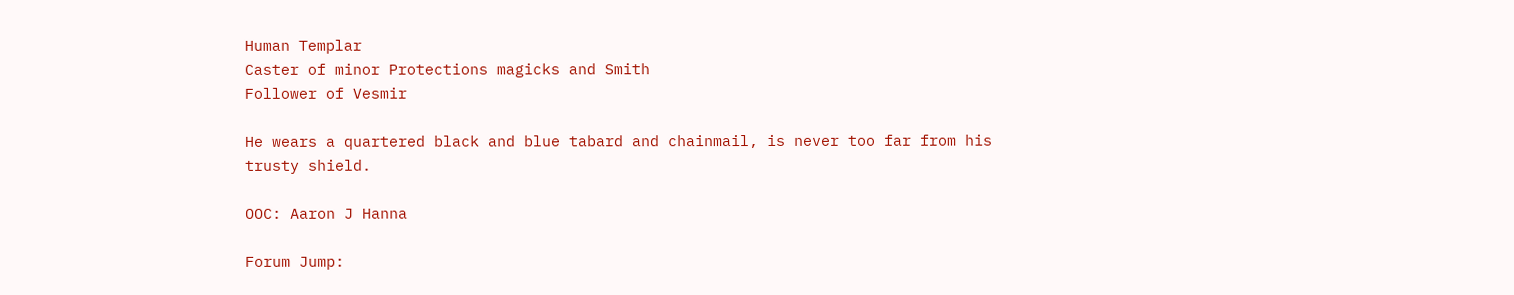Human Templar
Caster of minor Protections magicks and Smith
Follower of Vesmir

He wears a quartered black and blue tabard and chainmail, is never too far from his trusty shield.

OOC: Aaron J Hanna

Forum Jump: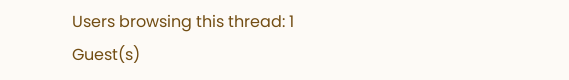Users browsing this thread: 1 Guest(s)